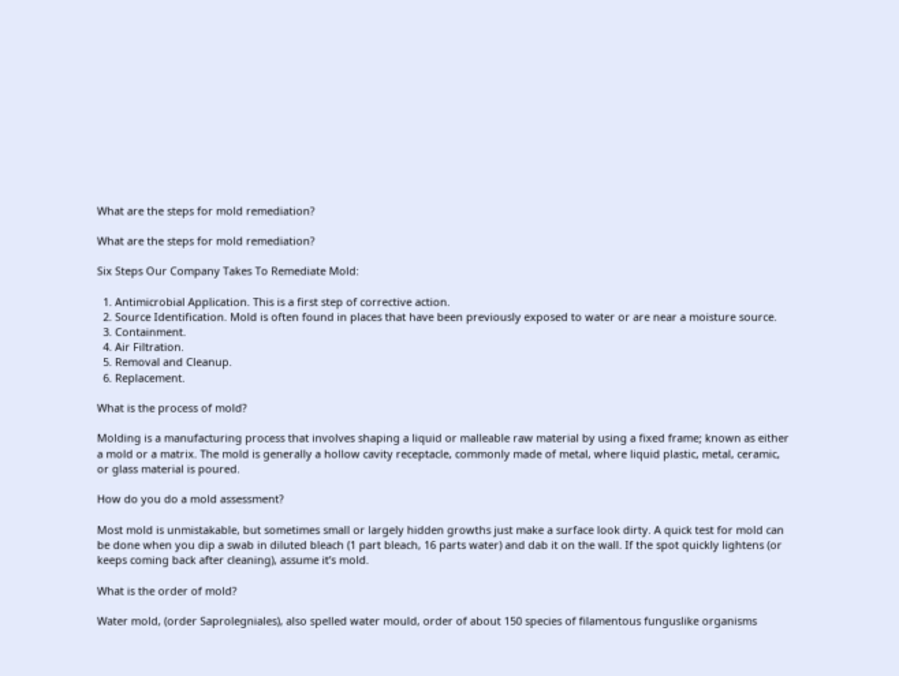What are the steps for mold remediation?

What are the steps for mold remediation?

Six Steps Our Company Takes To Remediate Mold:

  1. Antimicrobial Application. This is a first step of corrective action.
  2. Source Identification. Mold is often found in places that have been previously exposed to water or are near a moisture source.
  3. Containment.
  4. Air Filtration.
  5. Removal and Cleanup.
  6. Replacement.

What is the process of mold?

Molding is a manufacturing process that involves shaping a liquid or malleable raw material by using a fixed frame; known as either a mold or a matrix. The mold is generally a hollow cavity receptacle, commonly made of metal, where liquid plastic, metal, ceramic, or glass material is poured.

How do you do a mold assessment?

Most mold is unmistakable, but sometimes small or largely hidden growths just make a surface look dirty. A quick test for mold can be done when you dip a swab in diluted bleach (1 part bleach, 16 parts water) and dab it on the wall. If the spot quickly lightens (or keeps coming back after cleaning), assume it’s mold.

What is the order of mold?

Water mold, (order Saprolegniales), also spelled water mould, order of about 150 species of filamentous funguslike organisms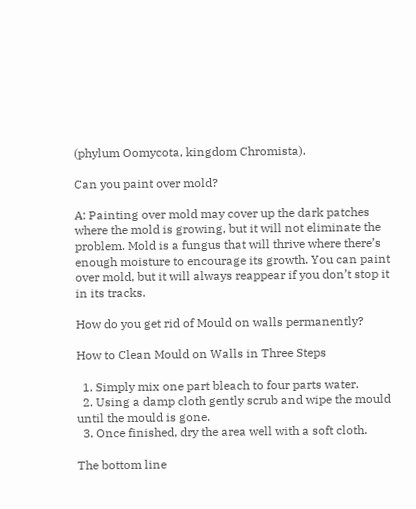(phylum Oomycota, kingdom Chromista).

Can you paint over mold?

A: Painting over mold may cover up the dark patches where the mold is growing, but it will not eliminate the problem. Mold is a fungus that will thrive where there’s enough moisture to encourage its growth. You can paint over mold, but it will always reappear if you don’t stop it in its tracks.

How do you get rid of Mould on walls permanently?

How to Clean Mould on Walls in Three Steps

  1. Simply mix one part bleach to four parts water.
  2. Using a damp cloth gently scrub and wipe the mould until the mould is gone.
  3. Once finished, dry the area well with a soft cloth.

The bottom line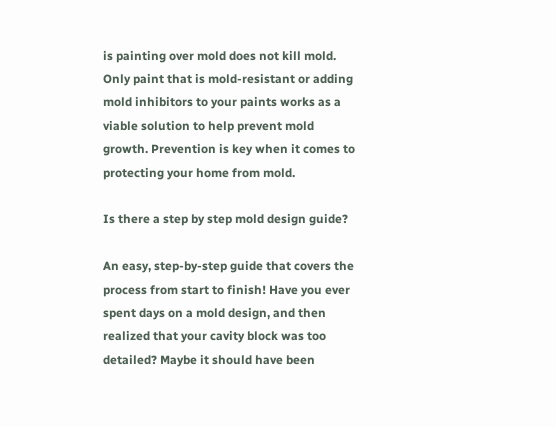is painting over mold does not kill mold. Only paint that is mold-resistant or adding mold inhibitors to your paints works as a viable solution to help prevent mold growth. Prevention is key when it comes to protecting your home from mold.

Is there a step by step mold design guide?

An easy, step-by-step guide that covers the process from start to finish! Have you ever spent days on a mold design, and then realized that your cavity block was too detailed? Maybe it should have been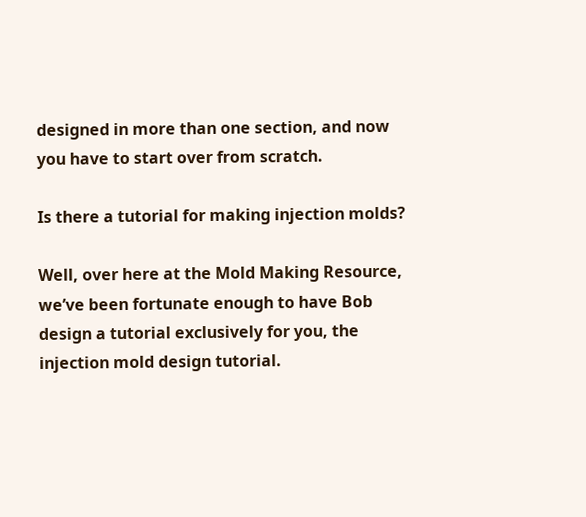designed in more than one section, and now you have to start over from scratch.

Is there a tutorial for making injection molds?

Well, over here at the Mold Making Resource, we’ve been fortunate enough to have Bob design a tutorial exclusively for you, the injection mold design tutorial.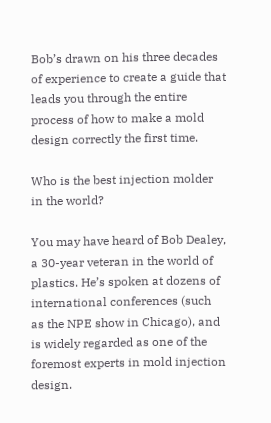Bob’s drawn on his three decades of experience to create a guide that leads you through the entire process of how to make a mold design correctly the first time.

Who is the best injection molder in the world?

You may have heard of Bob Dealey, a 30-year veteran in the world of plastics. He’s spoken at dozens of international conferences (such as the NPE show in Chicago), and is widely regarded as one of the foremost experts in mold injection design.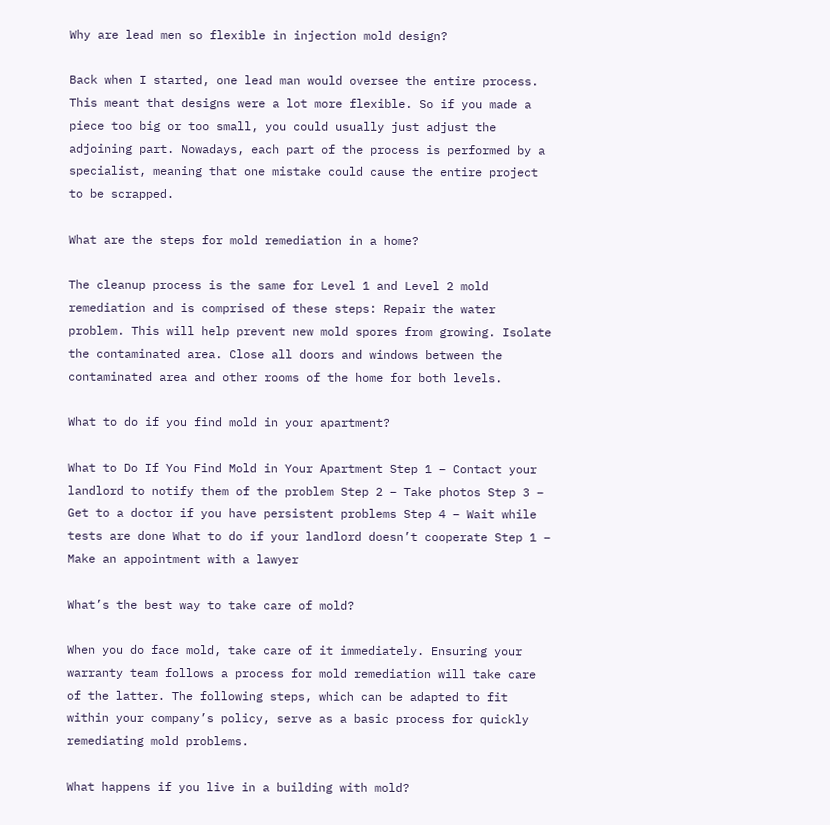Why are lead men so flexible in injection mold design?

Back when I started, one lead man would oversee the entire process. This meant that designs were a lot more flexible. So if you made a piece too big or too small, you could usually just adjust the adjoining part. Nowadays, each part of the process is performed by a specialist, meaning that one mistake could cause the entire project to be scrapped.

What are the steps for mold remediation in a home?

The cleanup process is the same for Level 1 and Level 2 mold remediation and is comprised of these steps: Repair the water problem. This will help prevent new mold spores from growing. Isolate the contaminated area. Close all doors and windows between the contaminated area and other rooms of the home for both levels.

What to do if you find mold in your apartment?

What to Do If You Find Mold in Your Apartment Step 1 – Contact your landlord to notify them of the problem Step 2 – Take photos Step 3 – Get to a doctor if you have persistent problems Step 4 – Wait while tests are done What to do if your landlord doesn’t cooperate Step 1 – Make an appointment with a lawyer

What’s the best way to take care of mold?

When you do face mold, take care of it immediately. Ensuring your warranty team follows a process for mold remediation will take care of the latter. The following steps, which can be adapted to fit within your company’s policy, serve as a basic process for quickly remediating mold problems.

What happens if you live in a building with mold?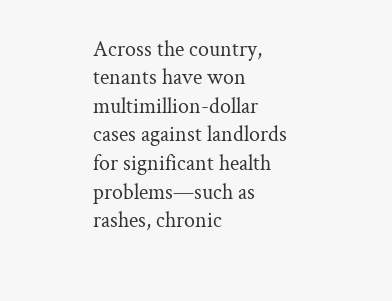Across the country, tenants have won multimillion-dollar cases against landlords for significant health problems—such as rashes, chronic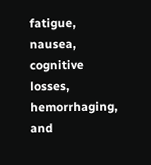fatigue, nausea, cognitive losses, hemorrhaging, and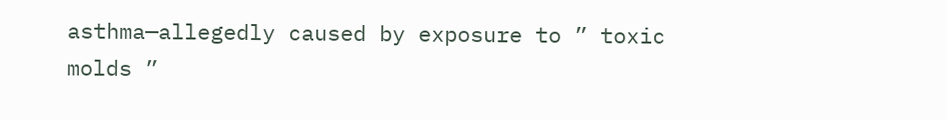asthma—allegedly caused by exposure to ” toxic molds ”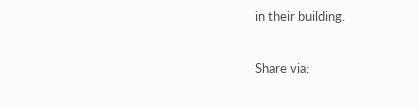in their building.

Share via: